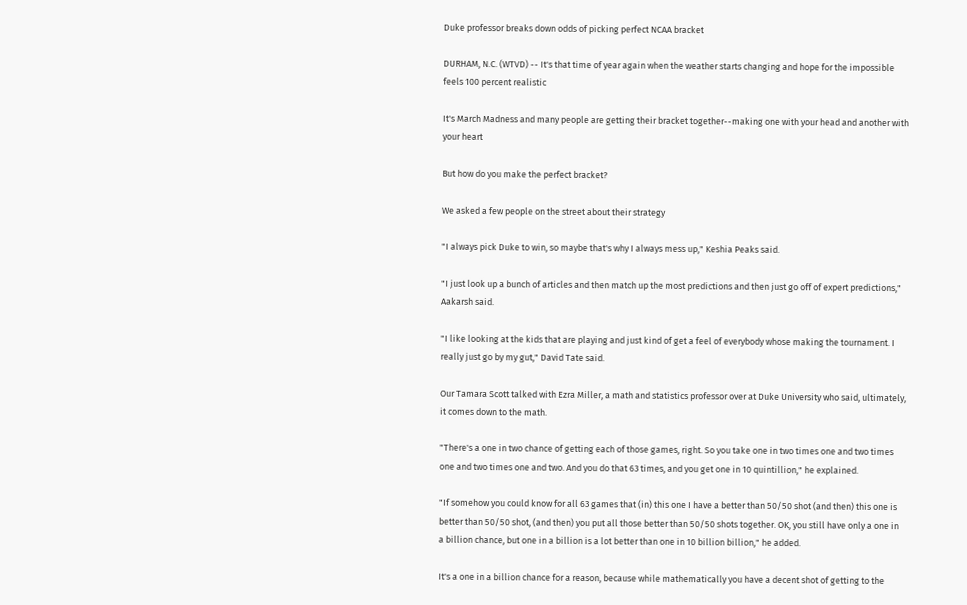Duke professor breaks down odds of picking perfect NCAA bracket

DURHAM, N.C. (WTVD) -- It's that time of year again when the weather starts changing and hope for the impossible feels 100 percent realistic

It's March Madness and many people are getting their bracket together--making one with your head and another with your heart

But how do you make the perfect bracket?

We asked a few people on the street about their strategy

"I always pick Duke to win, so maybe that's why I always mess up," Keshia Peaks said.

"I just look up a bunch of articles and then match up the most predictions and then just go off of expert predictions," Aakarsh said.

"I like looking at the kids that are playing and just kind of get a feel of everybody whose making the tournament. I really just go by my gut," David Tate said.

Our Tamara Scott talked with Ezra Miller, a math and statistics professor over at Duke University who said, ultimately, it comes down to the math.

"There's a one in two chance of getting each of those games, right. So you take one in two times one and two times one and two times one and two. And you do that 63 times, and you get one in 10 quintillion," he explained.

"If somehow you could know for all 63 games that (in) this one I have a better than 50/50 shot (and then) this one is better than 50/50 shot, (and then) you put all those better than 50/50 shots together. OK, you still have only a one in a billion chance, but one in a billion is a lot better than one in 10 billion billion," he added.

It's a one in a billion chance for a reason, because while mathematically you have a decent shot of getting to the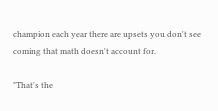champion each year there are upsets you don't see coming that math doesn't account for.

"That's the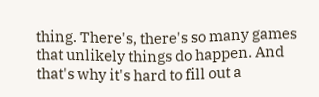thing. There's, there's so many games that unlikely things do happen. And that's why it's hard to fill out a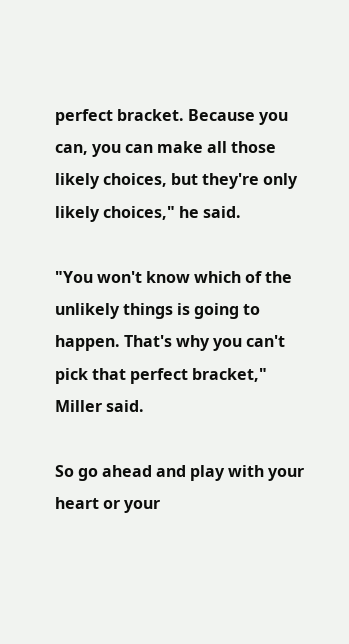perfect bracket. Because you can, you can make all those likely choices, but they're only likely choices," he said.

"You won't know which of the unlikely things is going to happen. That's why you can't pick that perfect bracket," Miller said.

So go ahead and play with your heart or your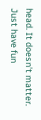head. It doesn't matter. Just have fun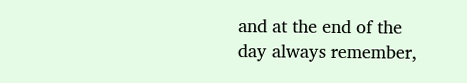and at the end of the day always remember,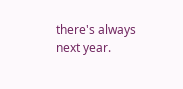there's always next year.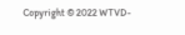Copyright © 2022 WTVD-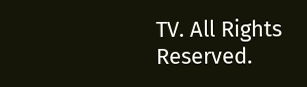TV. All Rights Reserved.